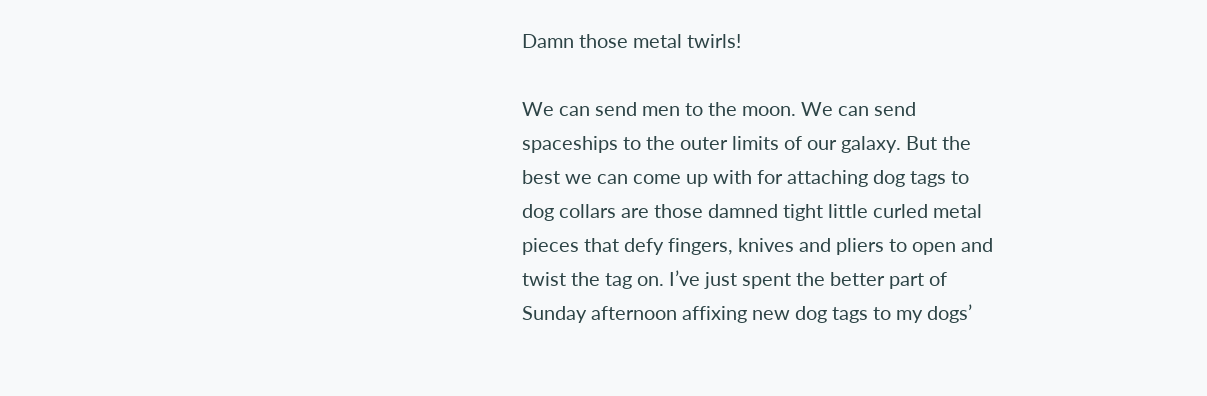Damn those metal twirls!

We can send men to the moon. We can send spaceships to the outer limits of our galaxy. But the best we can come up with for attaching dog tags to dog collars are those damned tight little curled metal pieces that defy fingers, knives and pliers to open and twist the tag on. I’ve just spent the better part of Sunday afternoon affixing new dog tags to my dogs’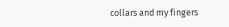collars and my fingers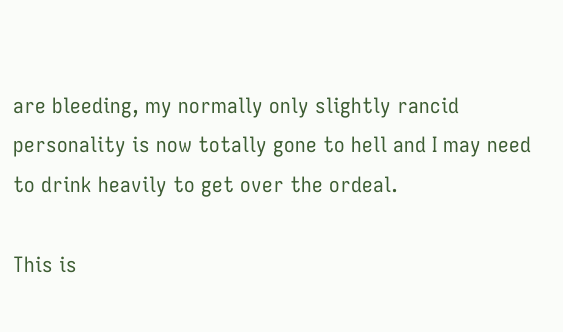are bleeding, my normally only slightly rancid personality is now totally gone to hell and I may need to drink heavily to get over the ordeal.

This is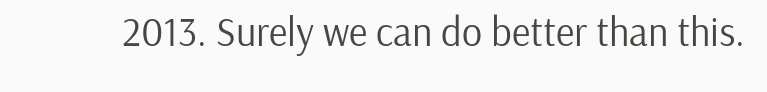2013. Surely we can do better than this.